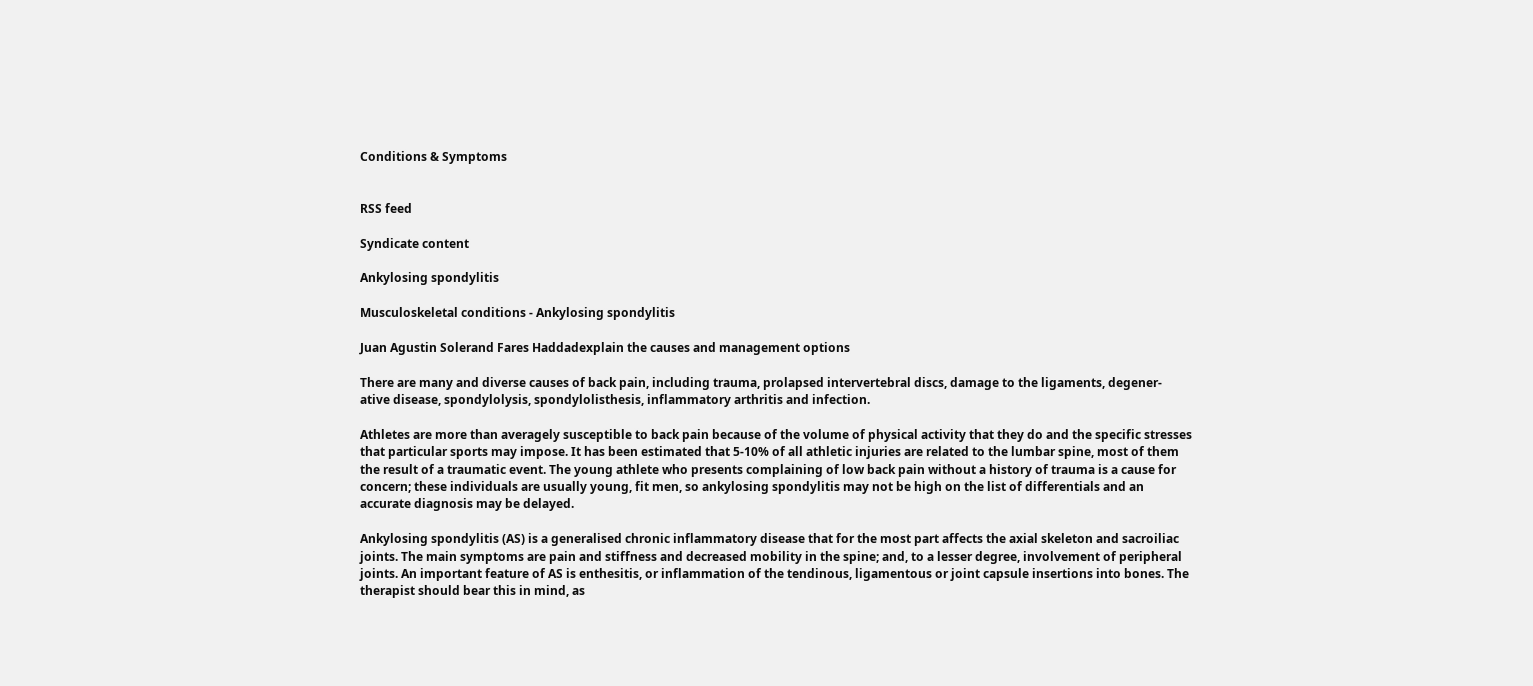Conditions & Symptoms


RSS feed

Syndicate content

Ankylosing spondylitis

Musculoskeletal conditions - Ankylosing spondylitis

Juan Agustin Solerand Fares Haddadexplain the causes and management options

There are many and diverse causes of back pain, including trauma, prolapsed intervertebral discs, damage to the ligaments, degener- ative disease, spondylolysis, spondylolisthesis, inflammatory arthritis and infection.

Athletes are more than averagely susceptible to back pain because of the volume of physical activity that they do and the specific stresses that particular sports may impose. It has been estimated that 5-10% of all athletic injuries are related to the lumbar spine, most of them the result of a traumatic event. The young athlete who presents complaining of low back pain without a history of trauma is a cause for concern; these individuals are usually young, fit men, so ankylosing spondylitis may not be high on the list of differentials and an accurate diagnosis may be delayed.

Ankylosing spondylitis (AS) is a generalised chronic inflammatory disease that for the most part affects the axial skeleton and sacroiliac joints. The main symptoms are pain and stiffness and decreased mobility in the spine; and, to a lesser degree, involvement of peripheral joints. An important feature of AS is enthesitis, or inflammation of the tendinous, ligamentous or joint capsule insertions into bones. The therapist should bear this in mind, as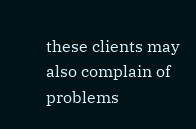these clients may also complain of problems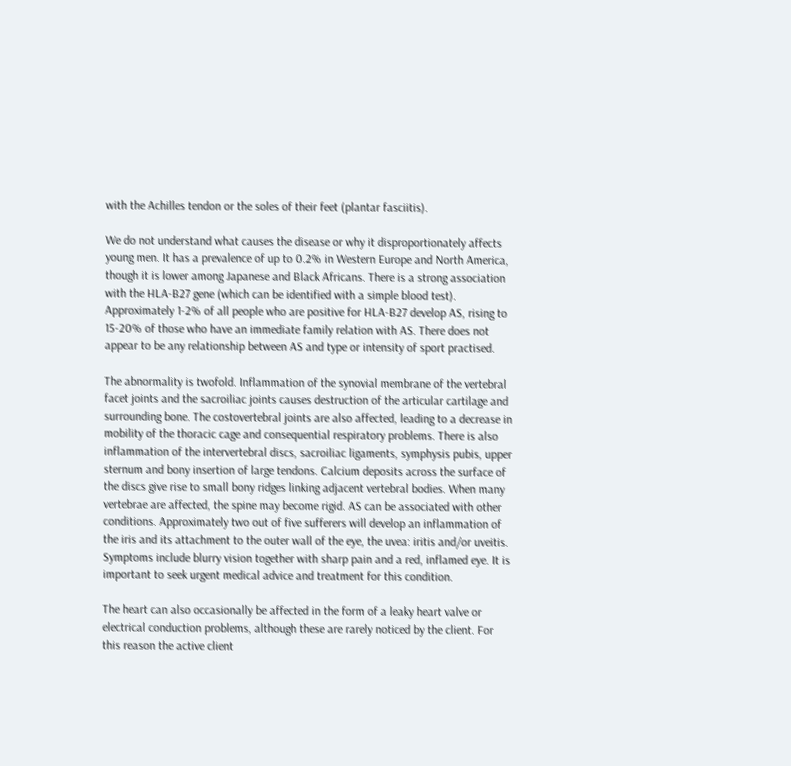with the Achilles tendon or the soles of their feet (plantar fasciitis).

We do not understand what causes the disease or why it disproportionately affects young men. It has a prevalence of up to 0.2% in Western Europe and North America, though it is lower among Japanese and Black Africans. There is a strong association with the HLA-B27 gene (which can be identified with a simple blood test). Approximately 1-2% of all people who are positive for HLA-B27 develop AS, rising to 15-20% of those who have an immediate family relation with AS. There does not appear to be any relationship between AS and type or intensity of sport practised.

The abnormality is twofold. Inflammation of the synovial membrane of the vertebral facet joints and the sacroiliac joints causes destruction of the articular cartilage and surrounding bone. The costovertebral joints are also affected, leading to a decrease in mobility of the thoracic cage and consequential respiratory problems. There is also inflammation of the intervertebral discs, sacroiliac ligaments, symphysis pubis, upper sternum and bony insertion of large tendons. Calcium deposits across the surface of the discs give rise to small bony ridges linking adjacent vertebral bodies. When many vertebrae are affected, the spine may become rigid. AS can be associated with other conditions. Approximately two out of five sufferers will develop an inflammation of the iris and its attachment to the outer wall of the eye, the uvea: iritis and/or uveitis. Symptoms include blurry vision together with sharp pain and a red, inflamed eye. It is important to seek urgent medical advice and treatment for this condition.

The heart can also occasionally be affected in the form of a leaky heart valve or electrical conduction problems, although these are rarely noticed by the client. For this reason the active client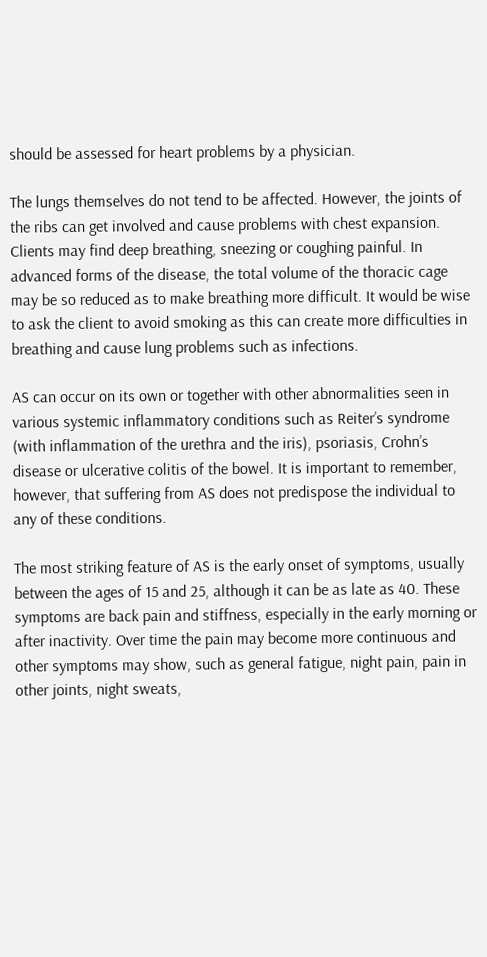should be assessed for heart problems by a physician.

The lungs themselves do not tend to be affected. However, the joints of the ribs can get involved and cause problems with chest expansion. Clients may find deep breathing, sneezing or coughing painful. In advanced forms of the disease, the total volume of the thoracic cage may be so reduced as to make breathing more difficult. It would be wise to ask the client to avoid smoking as this can create more difficulties in breathing and cause lung problems such as infections.

AS can occur on its own or together with other abnormalities seen in various systemic inflammatory conditions such as Reiter’s syndrome (with inflammation of the urethra and the iris), psoriasis, Crohn’s disease or ulcerative colitis of the bowel. It is important to remember, however, that suffering from AS does not predispose the individual to any of these conditions.

The most striking feature of AS is the early onset of symptoms, usually between the ages of 15 and 25, although it can be as late as 40. These symptoms are back pain and stiffness, especially in the early morning or after inactivity. Over time the pain may become more continuous and other symptoms may show, such as general fatigue, night pain, pain in other joints, night sweats,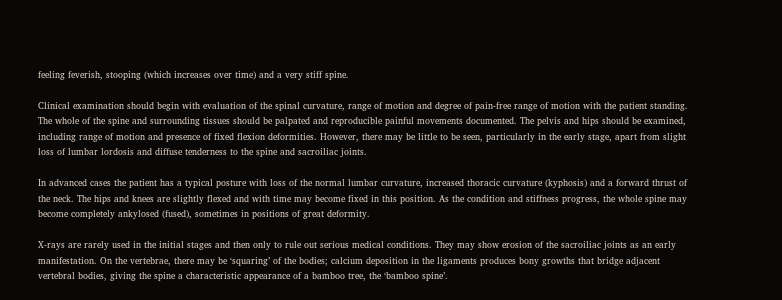feeling feverish, stooping (which increases over time) and a very stiff spine.

Clinical examination should begin with evaluation of the spinal curvature, range of motion and degree of pain-free range of motion with the patient standing. The whole of the spine and surrounding tissues should be palpated and reproducible painful movements documented. The pelvis and hips should be examined, including range of motion and presence of fixed flexion deformities. However, there may be little to be seen, particularly in the early stage, apart from slight loss of lumbar lordosis and diffuse tenderness to the spine and sacroiliac joints.

In advanced cases the patient has a typical posture with loss of the normal lumbar curvature, increased thoracic curvature (kyphosis) and a forward thrust of the neck. The hips and knees are slightly flexed and with time may become fixed in this position. As the condition and stiffness progress, the whole spine may become completely ankylosed (fused), sometimes in positions of great deformity.

X-rays are rarely used in the initial stages and then only to rule out serious medical conditions. They may show erosion of the sacroiliac joints as an early manifestation. On the vertebrae, there may be ‘squaring’ of the bodies; calcium deposition in the ligaments produces bony growths that bridge adjacent vertebral bodies, giving the spine a characteristic appearance of a bamboo tree, the ‘bamboo spine’.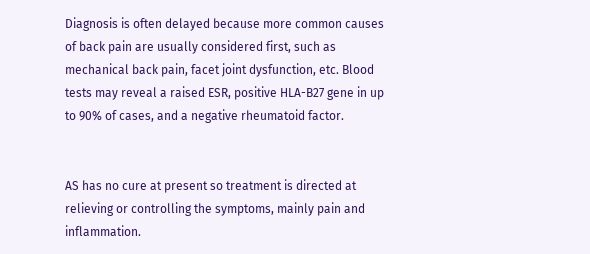Diagnosis is often delayed because more common causes of back pain are usually considered first, such as mechanical back pain, facet joint dysfunction, etc. Blood tests may reveal a raised ESR, positive HLA-B27 gene in up to 90% of cases, and a negative rheumatoid factor.


AS has no cure at present so treatment is directed at relieving or controlling the symptoms, mainly pain and inflammation.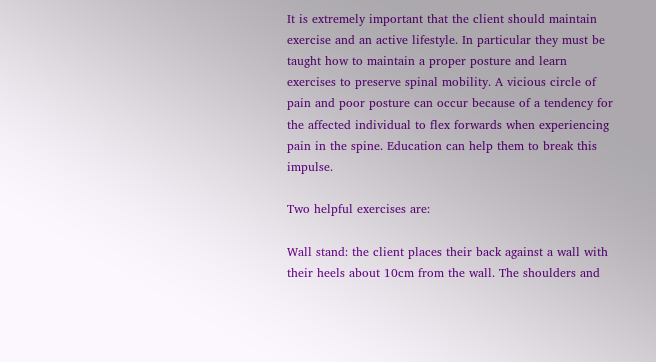It is extremely important that the client should maintain exercise and an active lifestyle. In particular they must be taught how to maintain a proper posture and learn exercises to preserve spinal mobility. A vicious circle of pain and poor posture can occur because of a tendency for the affected individual to flex forwards when experiencing pain in the spine. Education can help them to break this impulse.

Two helpful exercises are:

Wall stand: the client places their back against a wall with their heels about 10cm from the wall. The shoulders and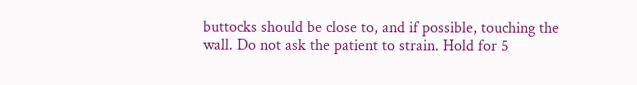buttocks should be close to, and if possible, touching the wall. Do not ask the patient to strain. Hold for 5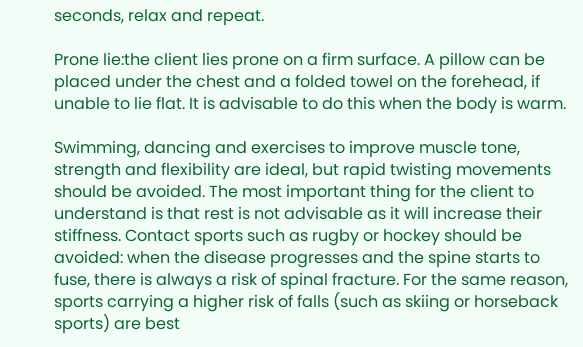seconds, relax and repeat.

Prone lie:the client lies prone on a firm surface. A pillow can be placed under the chest and a folded towel on the forehead, if unable to lie flat. It is advisable to do this when the body is warm.

Swimming, dancing and exercises to improve muscle tone, strength and flexibility are ideal, but rapid twisting movements should be avoided. The most important thing for the client to understand is that rest is not advisable as it will increase their stiffness. Contact sports such as rugby or hockey should be avoided: when the disease progresses and the spine starts to fuse, there is always a risk of spinal fracture. For the same reason, sports carrying a higher risk of falls (such as skiing or horseback sports) are best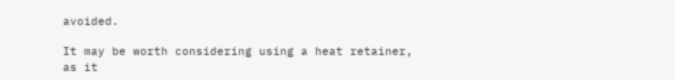avoided.

It may be worth considering using a heat retainer, as it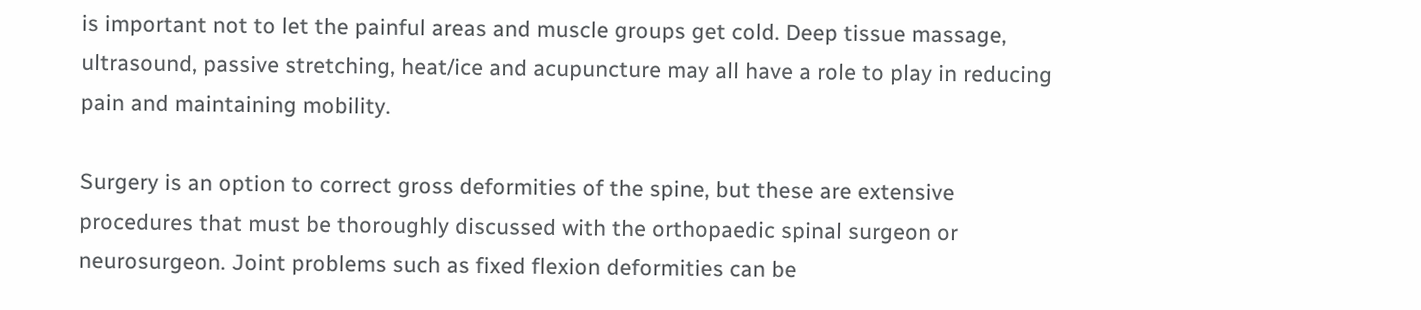is important not to let the painful areas and muscle groups get cold. Deep tissue massage, ultrasound, passive stretching, heat/ice and acupuncture may all have a role to play in reducing pain and maintaining mobility.

Surgery is an option to correct gross deformities of the spine, but these are extensive procedures that must be thoroughly discussed with the orthopaedic spinal surgeon or neurosurgeon. Joint problems such as fixed flexion deformities can be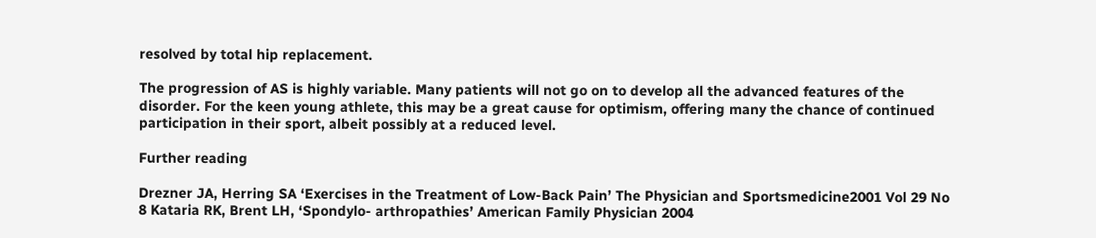resolved by total hip replacement.

The progression of AS is highly variable. Many patients will not go on to develop all the advanced features of the disorder. For the keen young athlete, this may be a great cause for optimism, offering many the chance of continued participation in their sport, albeit possibly at a reduced level.

Further reading

Drezner JA, Herring SA ‘Exercises in the Treatment of Low-Back Pain’ The Physician and Sportsmedicine2001 Vol 29 No 8 Kataria RK, Brent LH, ‘Spondylo- arthropathies’ American Family Physician 2004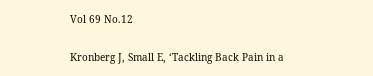Vol 69 No.12

Kronberg J, Small E, ‘Tackling Back Pain in a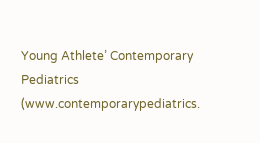Young Athlete’ Contemporary Pediatrics (www.contemporarypediatrics.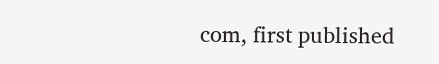com, first published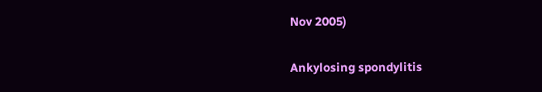Nov 2005)

Ankylosing spondylitis